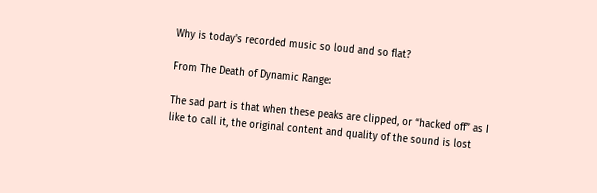Why is today's recorded music so loud and so flat?

From The Death of Dynamic Range:

The sad part is that when these peaks are clipped, or “hacked off” as I like to call it, the original content and quality of the sound is lost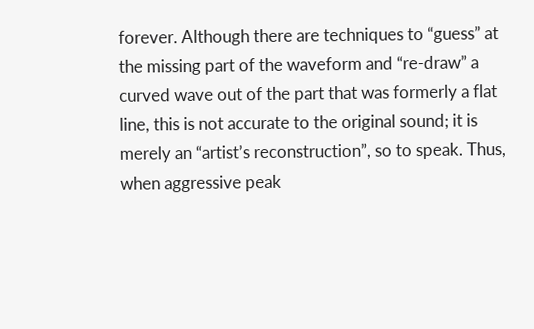forever. Although there are techniques to “guess” at the missing part of the waveform and “re-draw” a curved wave out of the part that was formerly a flat line, this is not accurate to the original sound; it is merely an “artist’s reconstruction”, so to speak. Thus, when aggressive peak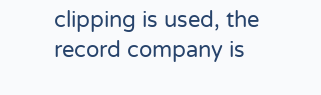clipping is used, the record company is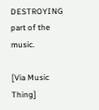DESTROYING part of the music.

[Via Music Thing]